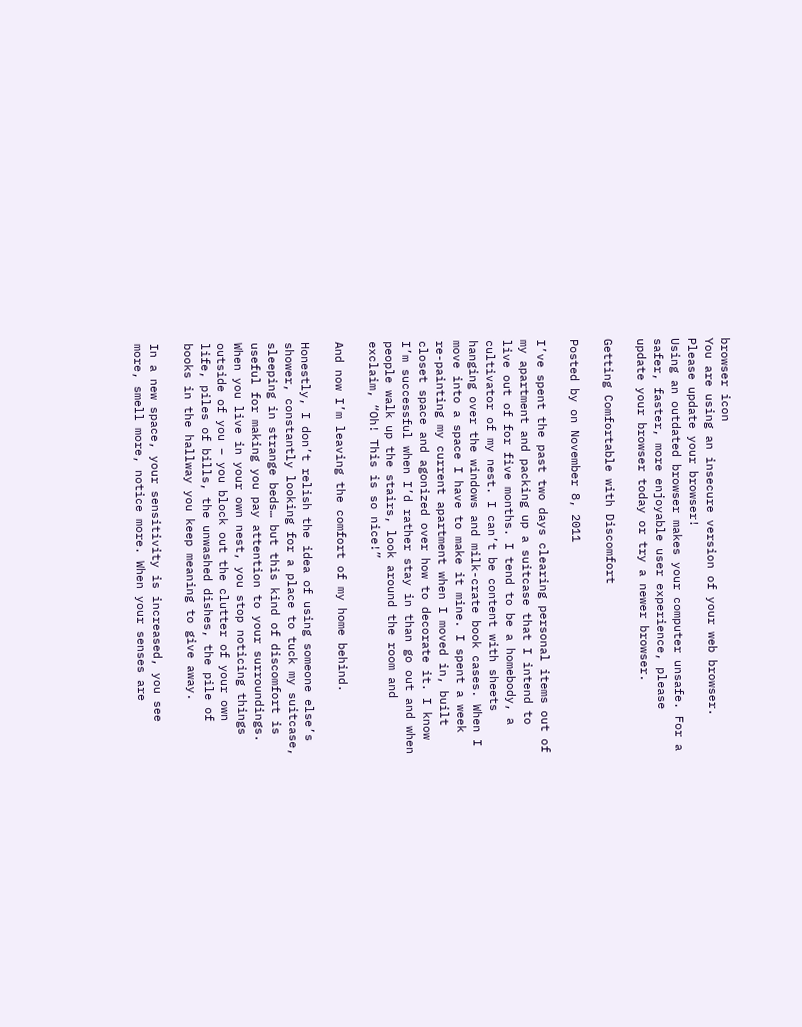browser icon
You are using an insecure version of your web browser. Please update your browser!
Using an outdated browser makes your computer unsafe. For a safer, faster, more enjoyable user experience, please update your browser today or try a newer browser.

Getting Comfortable with Discomfort

Posted by on November 8, 2011

I’ve spent the past two days clearing personal items out of my apartment and packing up a suitcase that I intend to live out of for five months. I tend to be a homebody, a cultivator of my nest. I can’t be content with sheets hanging over the windows and milk-crate book cases. When I move into a space I have to make it mine. I spent a week re-painting my current apartment when I moved in, built closet space and agonized over how to decorate it. I know I’m successful when I’d rather stay in than go out and when people walk up the stairs, look around the room and exclaim, “Oh! This is so nice!”

And now I’m leaving the comfort of my home behind.

Honestly, I don’t relish the idea of using someone else’s shower, constantly looking for a place to tuck my suitcase, sleeping in strange beds… but this kind of discomfort is useful for making you pay attention to your surroundings. When you live in your own nest, you stop noticing things outside of you – you block out the clutter of your own life, piles of bills, the unwashed dishes, the pile of books in the hallway you keep meaning to give away.

In a new space, your sensitivity is increased, you see more, smell more, notice more. When your senses are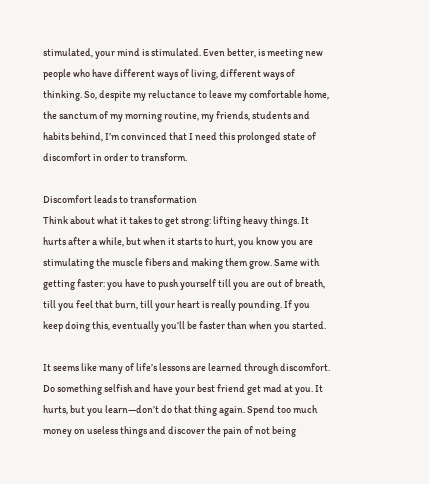stimulated, your mind is stimulated. Even better, is meeting new people who have different ways of living, different ways of thinking. So, despite my reluctance to leave my comfortable home, the sanctum of my morning routine, my friends, students and habits behind, I’m convinced that I need this prolonged state of discomfort in order to transform.

Discomfort leads to transformation
Think about what it takes to get strong: lifting heavy things. It hurts after a while, but when it starts to hurt, you know you are stimulating the muscle fibers and making them grow. Same with getting faster: you have to push yourself till you are out of breath, till you feel that burn, till your heart is really pounding. If you keep doing this, eventually you’ll be faster than when you started.

It seems like many of life’s lessons are learned through discomfort. Do something selfish and have your best friend get mad at you. It hurts, but you learn—don’t do that thing again. Spend too much money on useless things and discover the pain of not being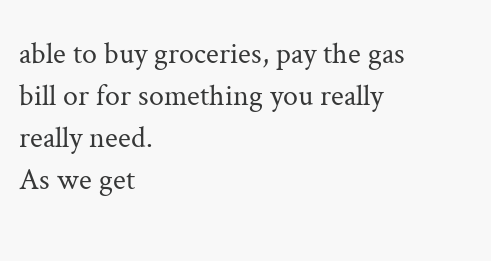able to buy groceries, pay the gas bill or for something you really really need.
As we get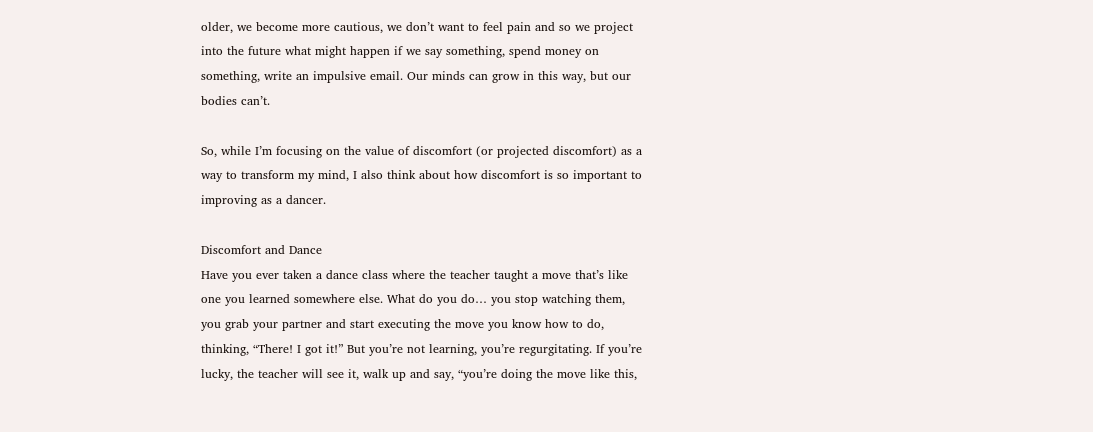older, we become more cautious, we don’t want to feel pain and so we project into the future what might happen if we say something, spend money on something, write an impulsive email. Our minds can grow in this way, but our bodies can’t.

So, while I’m focusing on the value of discomfort (or projected discomfort) as a way to transform my mind, I also think about how discomfort is so important to improving as a dancer.

Discomfort and Dance
Have you ever taken a dance class where the teacher taught a move that’s like one you learned somewhere else. What do you do… you stop watching them, you grab your partner and start executing the move you know how to do, thinking, “There! I got it!” But you’re not learning, you’re regurgitating. If you’re lucky, the teacher will see it, walk up and say, “you’re doing the move like this,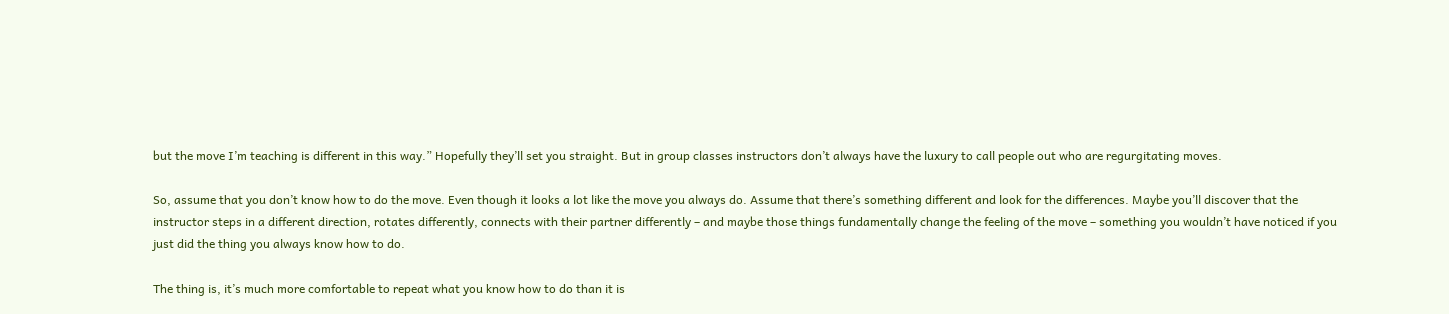but the move I’m teaching is different in this way.” Hopefully they’ll set you straight. But in group classes instructors don’t always have the luxury to call people out who are regurgitating moves.

So, assume that you don’t know how to do the move. Even though it looks a lot like the move you always do. Assume that there’s something different and look for the differences. Maybe you’ll discover that the instructor steps in a different direction, rotates differently, connects with their partner differently – and maybe those things fundamentally change the feeling of the move – something you wouldn’t have noticed if you just did the thing you always know how to do.

The thing is, it’s much more comfortable to repeat what you know how to do than it is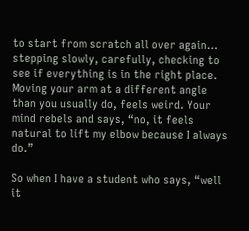to start from scratch all over again… stepping slowly, carefully, checking to see if everything is in the right place. Moving your arm at a different angle than you usually do, feels weird. Your mind rebels and says, “no, it feels natural to lift my elbow because I always do.”

So when I have a student who says, “well it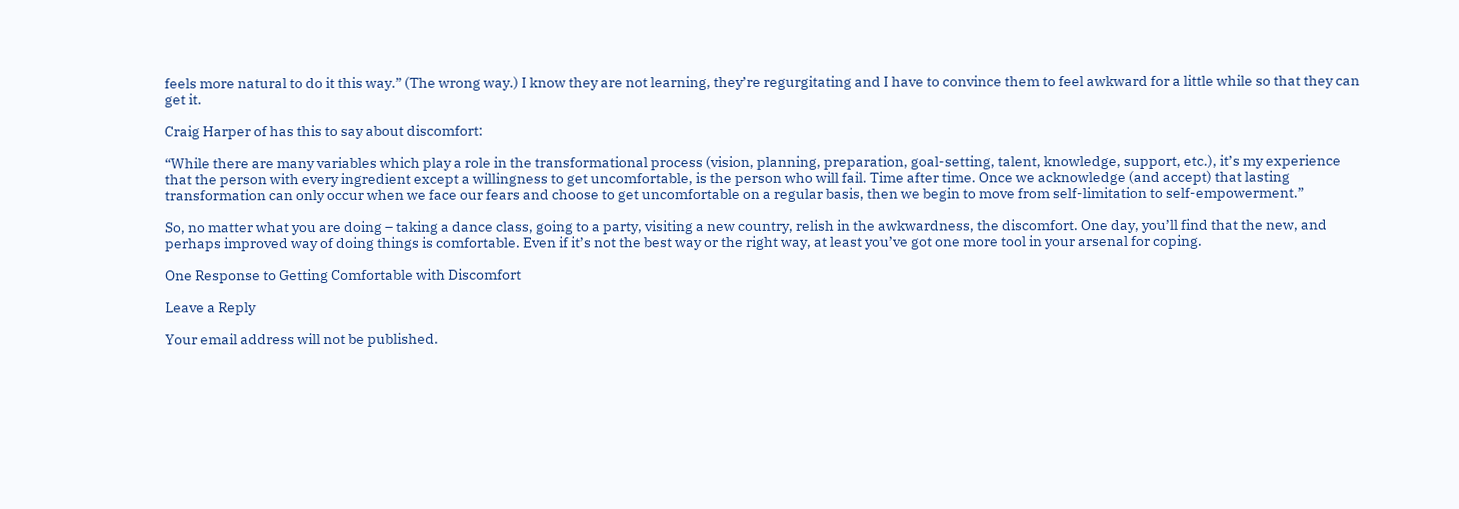feels more natural to do it this way.” (The wrong way.) I know they are not learning, they’re regurgitating and I have to convince them to feel awkward for a little while so that they can get it.

Craig Harper of has this to say about discomfort:

“While there are many variables which play a role in the transformational process (vision, planning, preparation, goal-setting, talent, knowledge, support, etc.), it’s my experience that the person with every ingredient except a willingness to get uncomfortable, is the person who will fail. Time after time. Once we acknowledge (and accept) that lasting transformation can only occur when we face our fears and choose to get uncomfortable on a regular basis, then we begin to move from self-limitation to self-empowerment.”

So, no matter what you are doing – taking a dance class, going to a party, visiting a new country, relish in the awkwardness, the discomfort. One day, you’ll find that the new, and perhaps improved way of doing things is comfortable. Even if it’s not the best way or the right way, at least you’ve got one more tool in your arsenal for coping.

One Response to Getting Comfortable with Discomfort

Leave a Reply

Your email address will not be published.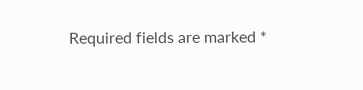Required fields are marked *